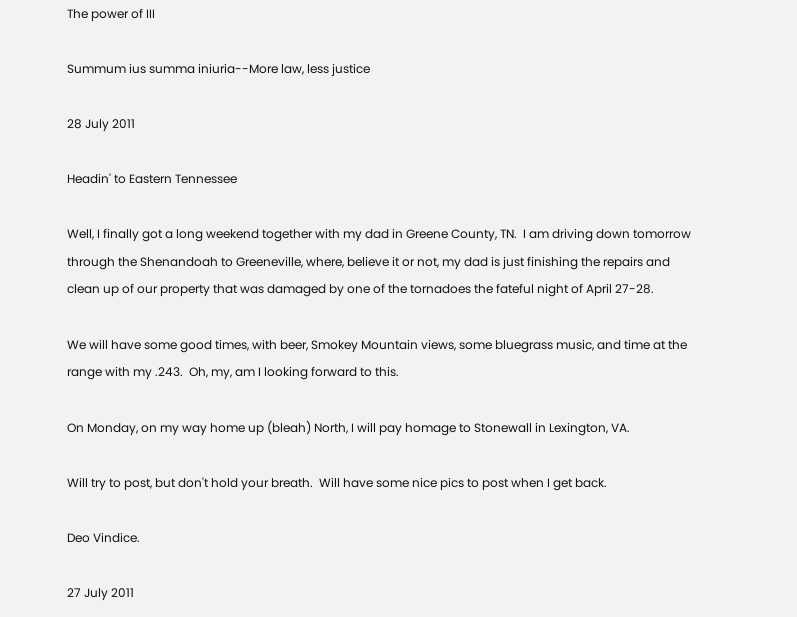The power of III

Summum ius summa iniuria--More law, less justice

28 July 2011

Headin' to Eastern Tennessee

Well, I finally got a long weekend together with my dad in Greene County, TN.  I am driving down tomorrow through the Shenandoah to Greeneville, where, believe it or not, my dad is just finishing the repairs and clean up of our property that was damaged by one of the tornadoes the fateful night of April 27-28.

We will have some good times, with beer, Smokey Mountain views, some bluegrass music, and time at the range with my .243.  Oh, my, am I looking forward to this.

On Monday, on my way home up (bleah) North, I will pay homage to Stonewall in Lexington, VA.

Will try to post, but don't hold your breath.  Will have some nice pics to post when I get back.

Deo Vindice.

27 July 2011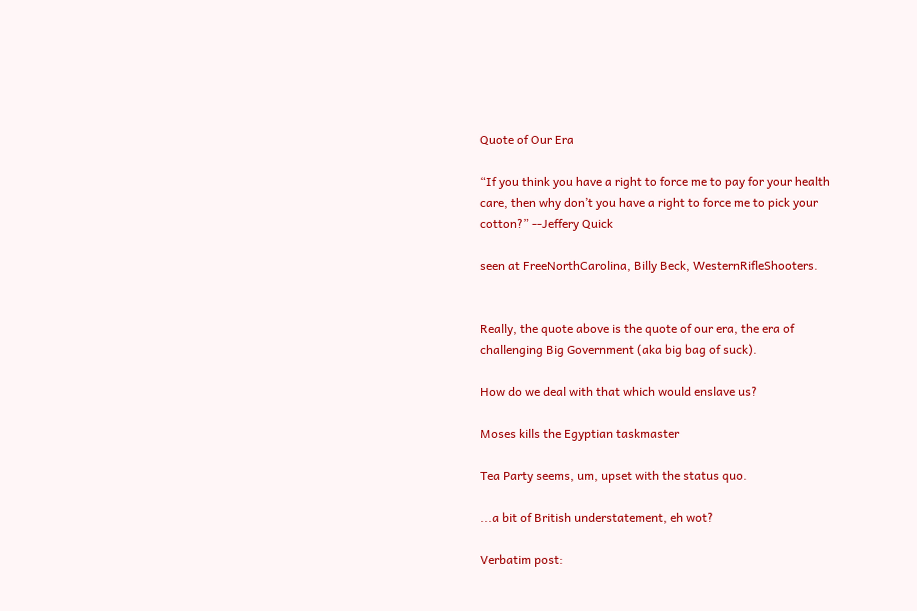Quote of Our Era

“If you think you have a right to force me to pay for your health care, then why don’t you have a right to force me to pick your cotton?” --Jeffery Quick

seen at FreeNorthCarolina, Billy Beck, WesternRifleShooters.


Really, the quote above is the quote of our era, the era of challenging Big Government (aka big bag of suck).

How do we deal with that which would enslave us?

Moses kills the Egyptian taskmaster

Tea Party seems, um, upset with the status quo.

...a bit of British understatement, eh wot?

Verbatim post: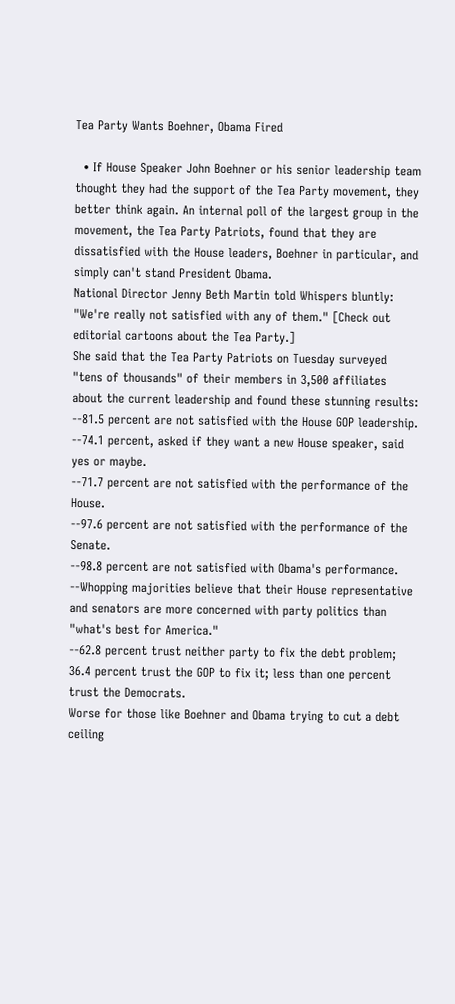Tea Party Wants Boehner, Obama Fired

  • If House Speaker John Boehner or his senior leadership team thought they had the support of the Tea Party movement, they better think again. An internal poll of the largest group in the movement, the Tea Party Patriots, found that they are dissatisfied with the House leaders, Boehner in particular, and simply can't stand President Obama.
National Director Jenny Beth Martin told Whispers bluntly: "We're really not satisfied with any of them." [Check out editorial cartoons about the Tea Party.]
She said that the Tea Party Patriots on Tuesday surveyed "tens of thousands" of their members in 3,500 affiliates about the current leadership and found these stunning results:
--81.5 percent are not satisfied with the House GOP leadership.
--74.1 percent, asked if they want a new House speaker, said yes or maybe.
--71.7 percent are not satisfied with the performance of the House.
--97.6 percent are not satisfied with the performance of the Senate.
--98.8 percent are not satisfied with Obama's performance.
--Whopping majorities believe that their House representative and senators are more concerned with party politics than "what's best for America."
--62.8 percent trust neither party to fix the debt problem; 36.4 percent trust the GOP to fix it; less than one percent trust the Democrats.
Worse for those like Boehner and Obama trying to cut a debt ceiling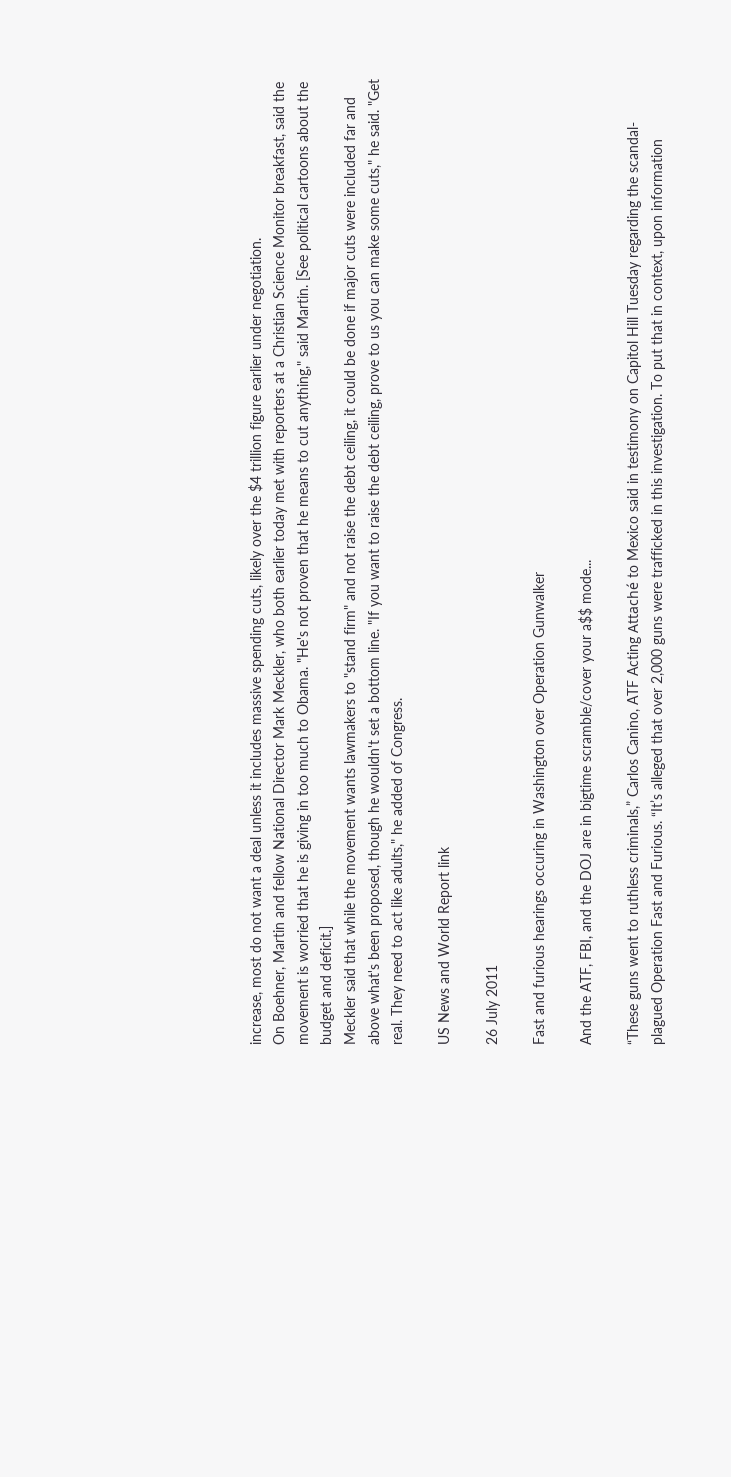increase, most do not want a deal unless it includes massive spending cuts, likely over the $4 trillion figure earlier under negotiation.
On Boehner, Martin and fellow National Director Mark Meckler, who both earlier today met with reporters at a Christian Science Monitor breakfast, said the movement is worried that he is giving in too much to Obama. "He's not proven that he means to cut anything," said Martin. [See political cartoons about the budget and deficit.]
Meckler said that while the movement wants lawmakers to "stand firm" and not raise the debt ceiling, it could be done if major cuts were included far and above what's been proposed, though he wouldn't set a bottom line. "If you want to raise the debt ceiling, prove to us you can make some cuts," he said. "Get real. They need to act like adults," he added of Congress.

US News and World Report link

26 July 2011

Fast and furious hearings occuring in Washington over Operation Gunwalker

And the ATF, FBI, and the DOJ are in bigtime scramble/cover your a$$ mode...

“These guns went to ruthless criminals,” Carlos Canino, ATF Acting Attaché to Mexico said in testimony on Capitol Hill Tuesday regarding the scandal-plagued Operation Fast and Furious. “It’s alleged that over 2,000 guns were trafficked in this investigation. To put that in context, upon information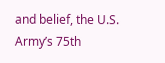and belief, the U.S. Army’s 75th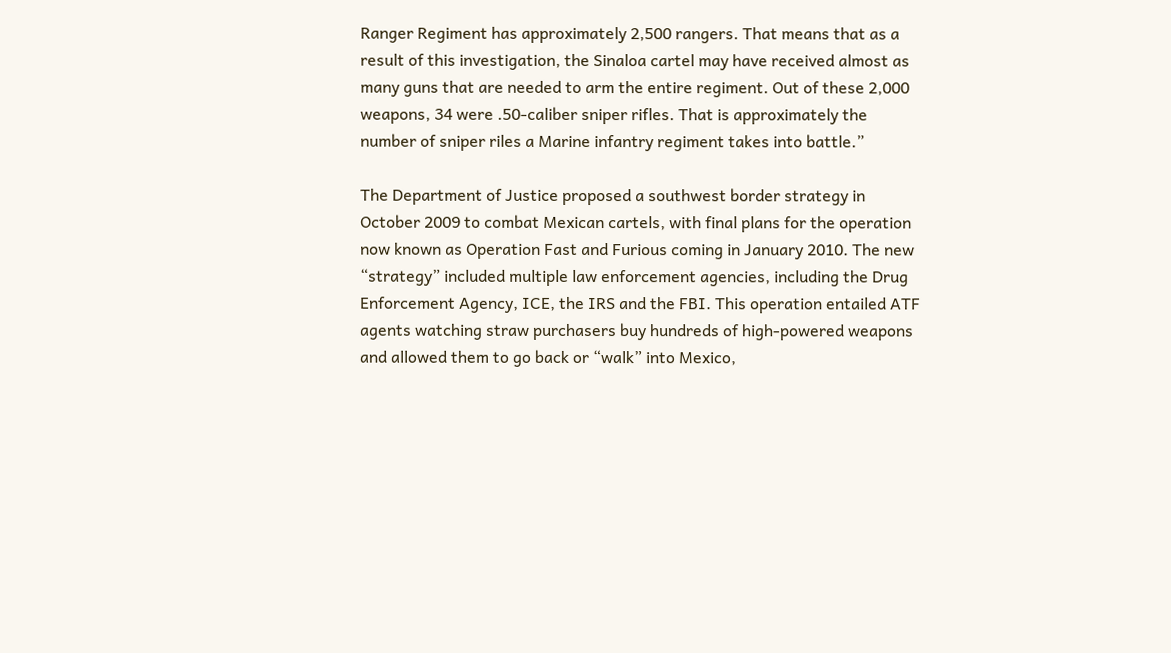Ranger Regiment has approximately 2,500 rangers. That means that as a result of this investigation, the Sinaloa cartel may have received almost as many guns that are needed to arm the entire regiment. Out of these 2,000 weapons, 34 were .50-caliber sniper rifles. That is approximately the number of sniper riles a Marine infantry regiment takes into battle.”

The Department of Justice proposed a southwest border strategy in October 2009 to combat Mexican cartels, with final plans for the operation now known as Operation Fast and Furious coming in January 2010. The new “strategy” included multiple law enforcement agencies, including the Drug Enforcement Agency, ICE, the IRS and the FBI. This operation entailed ATF agents watching straw purchasers buy hundreds of high-powered weapons and allowed them to go back or “walk” into Mexico,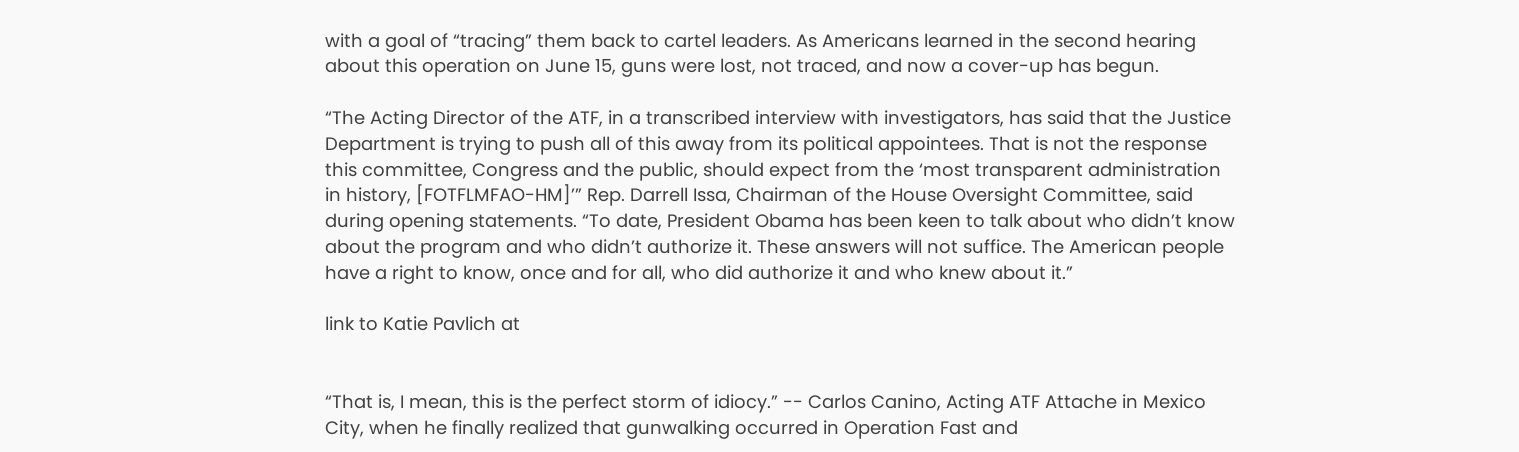with a goal of “tracing” them back to cartel leaders. As Americans learned in the second hearing about this operation on June 15, guns were lost, not traced, and now a cover-up has begun.

“The Acting Director of the ATF, in a transcribed interview with investigators, has said that the Justice Department is trying to push all of this away from its political appointees. That is not the response this committee, Congress and the public, should expect from the ‘most transparent administration in history, [FOTFLMFAO-HM]’” Rep. Darrell Issa, Chairman of the House Oversight Committee, said during opening statements. “To date, President Obama has been keen to talk about who didn’t know about the program and who didn’t authorize it. These answers will not suffice. The American people have a right to know, once and for all, who did authorize it and who knew about it.”

link to Katie Pavlich at


“That is, I mean, this is the perfect storm of idiocy.” -- Carlos Canino, Acting ATF Attache in Mexico City, when he finally realized that gunwalking occurred in Operation Fast and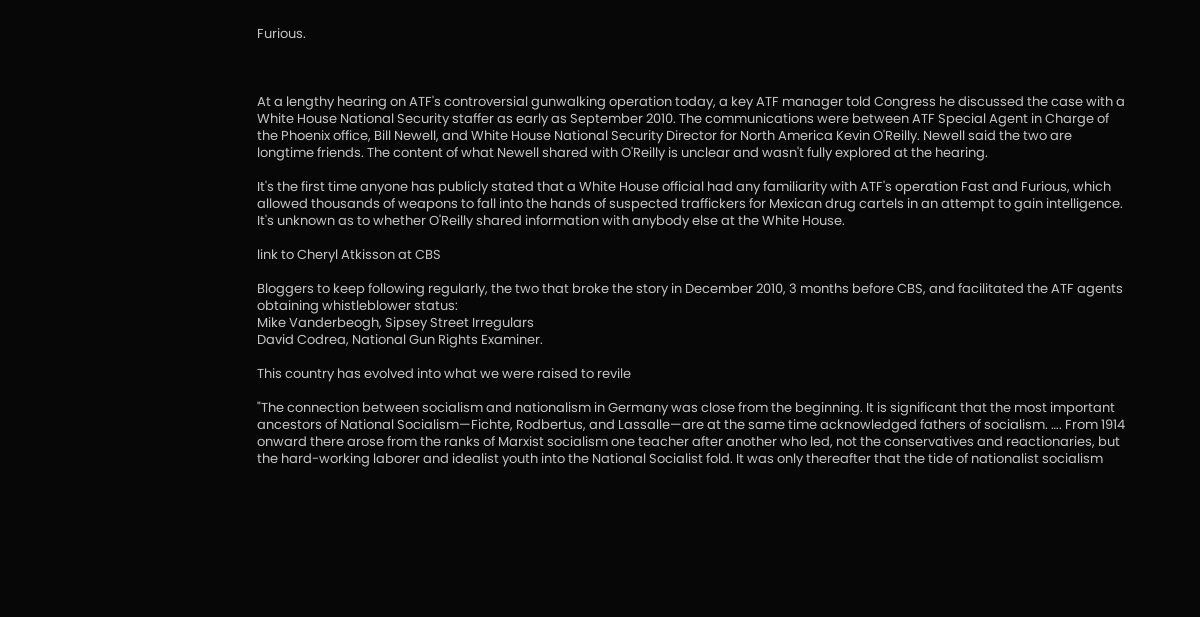Furious.



At a lengthy hearing on ATF's controversial gunwalking operation today, a key ATF manager told Congress he discussed the case with a White House National Security staffer as early as September 2010. The communications were between ATF Special Agent in Charge of the Phoenix office, Bill Newell, and White House National Security Director for North America Kevin O'Reilly. Newell said the two are longtime friends. The content of what Newell shared with O'Reilly is unclear and wasn't fully explored at the hearing.

It's the first time anyone has publicly stated that a White House official had any familiarity with ATF's operation Fast and Furious, which allowed thousands of weapons to fall into the hands of suspected traffickers for Mexican drug cartels in an attempt to gain intelligence. It's unknown as to whether O'Reilly shared information with anybody else at the White House.

link to Cheryl Atkisson at CBS

Bloggers to keep following regularly, the two that broke the story in December 2010, 3 months before CBS, and facilitated the ATF agents obtaining whistleblower status:
Mike Vanderbeogh, Sipsey Street Irregulars
David Codrea, National Gun Rights Examiner.

This country has evolved into what we were raised to revile

"The connection between socialism and nationalism in Germany was close from the beginning. It is significant that the most important ancestors of National Socialism—Fichte, Rodbertus, and Lassalle—are at the same time acknowledged fathers of socialism. …. From 1914 onward there arose from the ranks of Marxist socialism one teacher after another who led, not the conservatives and reactionaries, but the hard-working laborer and idealist youth into the National Socialist fold. It was only thereafter that the tide of nationalist socialism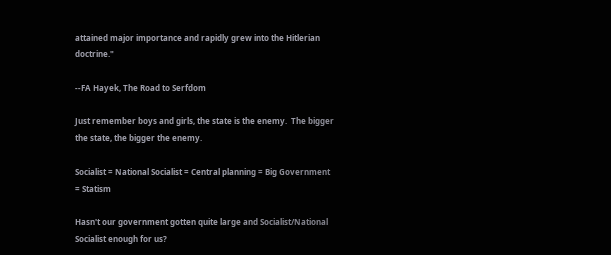attained major importance and rapidly grew into the Hitlerian doctrine."

--FA Hayek, The Road to Serfdom

Just remember boys and girls, the state is the enemy.  The bigger the state, the bigger the enemy.

Socialist = National Socialist = Central planning = Big Government = Statism

Hasn't our government gotten quite large and Socialist/National Socialist enough for us?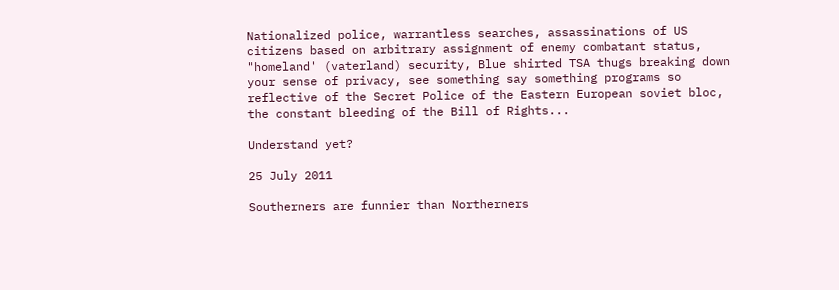Nationalized police, warrantless searches, assassinations of US citizens based on arbitrary assignment of enemy combatant status, "homeland' (vaterland) security, Blue shirted TSA thugs breaking down your sense of privacy, see something say something programs so reflective of the Secret Police of the Eastern European soviet bloc, the constant bleeding of the Bill of Rights...

Understand yet?

25 July 2011

Southerners are funnier than Northerners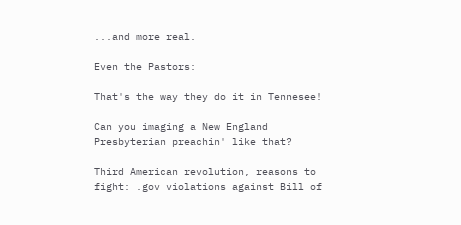...and more real.

Even the Pastors:

That's the way they do it in Tennesee!

Can you imaging a New England Presbyterian preachin' like that?

Third American revolution, reasons to fight: .gov violations against Bill of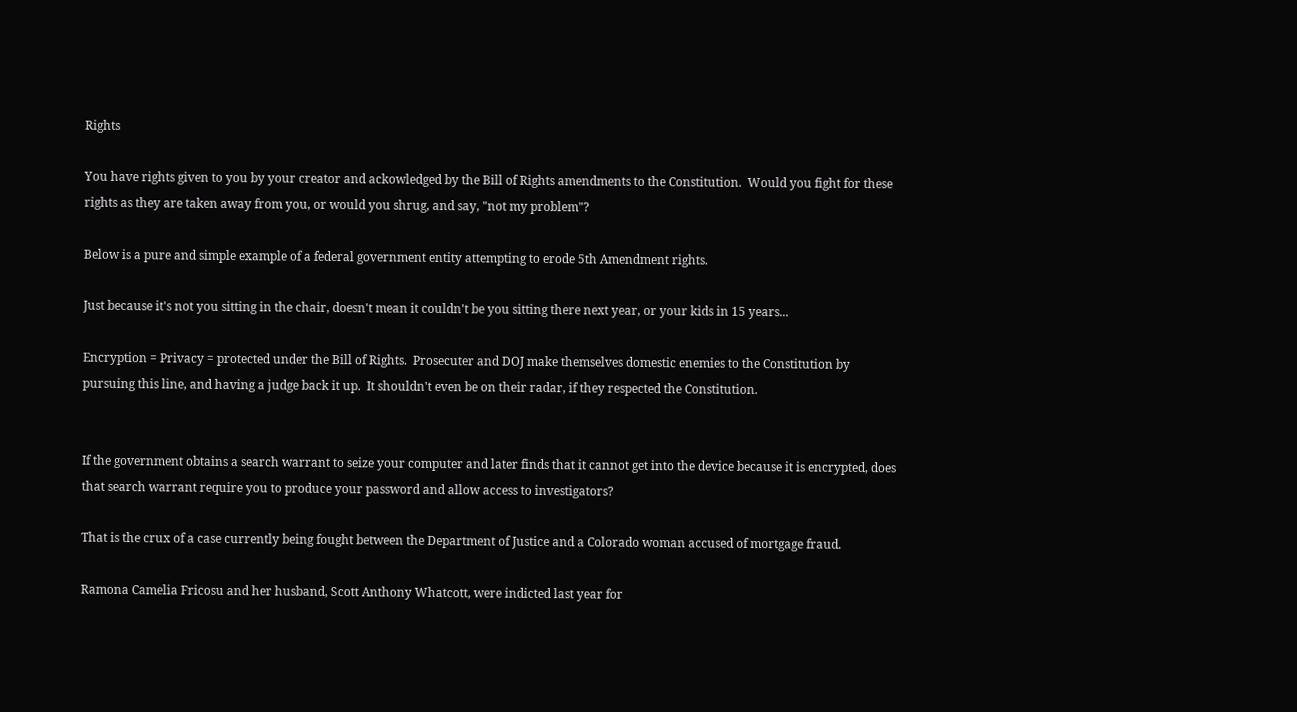Rights

You have rights given to you by your creator and ackowledged by the Bill of Rights amendments to the Constitution.  Would you fight for these rights as they are taken away from you, or would you shrug, and say, "not my problem"?

Below is a pure and simple example of a federal government entity attempting to erode 5th Amendment rights.

Just because it's not you sitting in the chair, doesn't mean it couldn't be you sitting there next year, or your kids in 15 years...

Encryption = Privacy = protected under the Bill of Rights.  Prosecuter and DOJ make themselves domestic enemies to the Constitution by pursuing this line, and having a judge back it up.  It shouldn't even be on their radar, if they respected the Constitution.


If the government obtains a search warrant to seize your computer and later finds that it cannot get into the device because it is encrypted, does that search warrant require you to produce your password and allow access to investigators?

That is the crux of a case currently being fought between the Department of Justice and a Colorado woman accused of mortgage fraud.

Ramona Camelia Fricosu and her husband, Scott Anthony Whatcott, were indicted last year for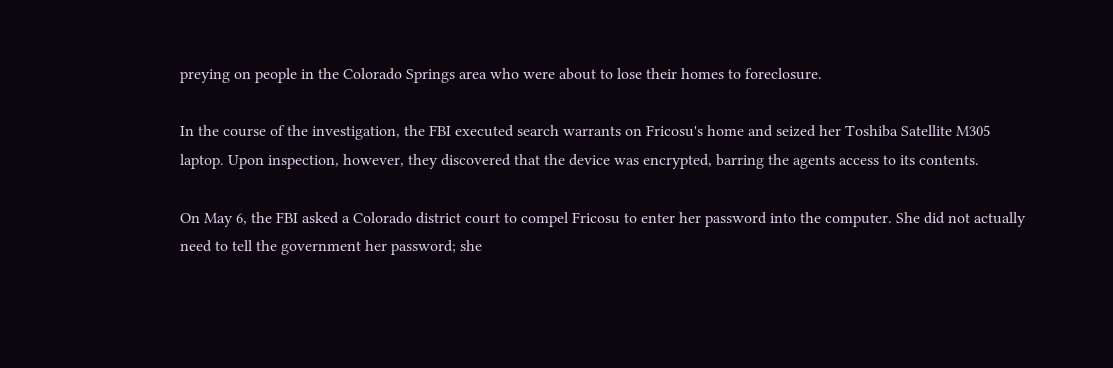preying on people in the Colorado Springs area who were about to lose their homes to foreclosure.

In the course of the investigation, the FBI executed search warrants on Fricosu's home and seized her Toshiba Satellite M305 laptop. Upon inspection, however, they discovered that the device was encrypted, barring the agents access to its contents.

On May 6, the FBI asked a Colorado district court to compel Fricosu to enter her password into the computer. She did not actually need to tell the government her password; she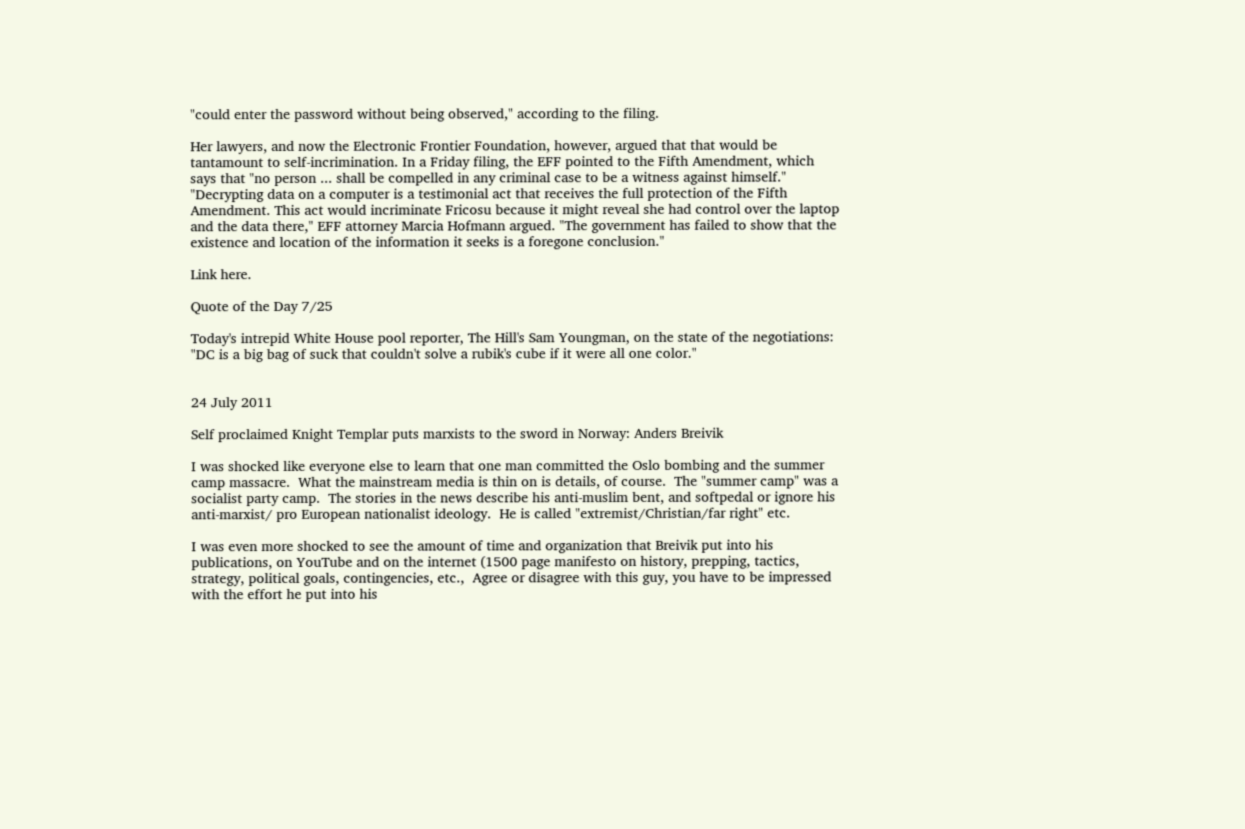"could enter the password without being observed," according to the filing.

Her lawyers, and now the Electronic Frontier Foundation, however, argued that that would be tantamount to self-incrimination. In a Friday filing, the EFF pointed to the Fifth Amendment, which says that "no person ... shall be compelled in any criminal case to be a witness against himself."
"Decrypting data on a computer is a testimonial act that receives the full protection of the Fifth Amendment. This act would incriminate Fricosu because it might reveal she had control over the laptop and the data there," EFF attorney Marcia Hofmann argued. "The government has failed to show that the existence and location of the information it seeks is a foregone conclusion."

Link here.

Quote of the Day 7/25

Today's intrepid White House pool reporter, The Hill's Sam Youngman, on the state of the negotiations: "DC is a big bag of suck that couldn't solve a rubik's cube if it were all one color."


24 July 2011

Self proclaimed Knight Templar puts marxists to the sword in Norway: Anders Breivik

I was shocked like everyone else to learn that one man committed the Oslo bombing and the summer camp massacre.  What the mainstream media is thin on is details, of course.  The "summer camp" was a socialist party camp.  The stories in the news describe his anti-muslim bent, and softpedal or ignore his anti-marxist/ pro European nationalist ideology.  He is called "extremist/Christian/far right" etc.

I was even more shocked to see the amount of time and organization that Breivik put into his publications, on YouTube and on the internet (1500 page manifesto on history, prepping, tactics, strategy, political goals, contingencies, etc.,  Agree or disagree with this guy, you have to be impressed with the effort he put into his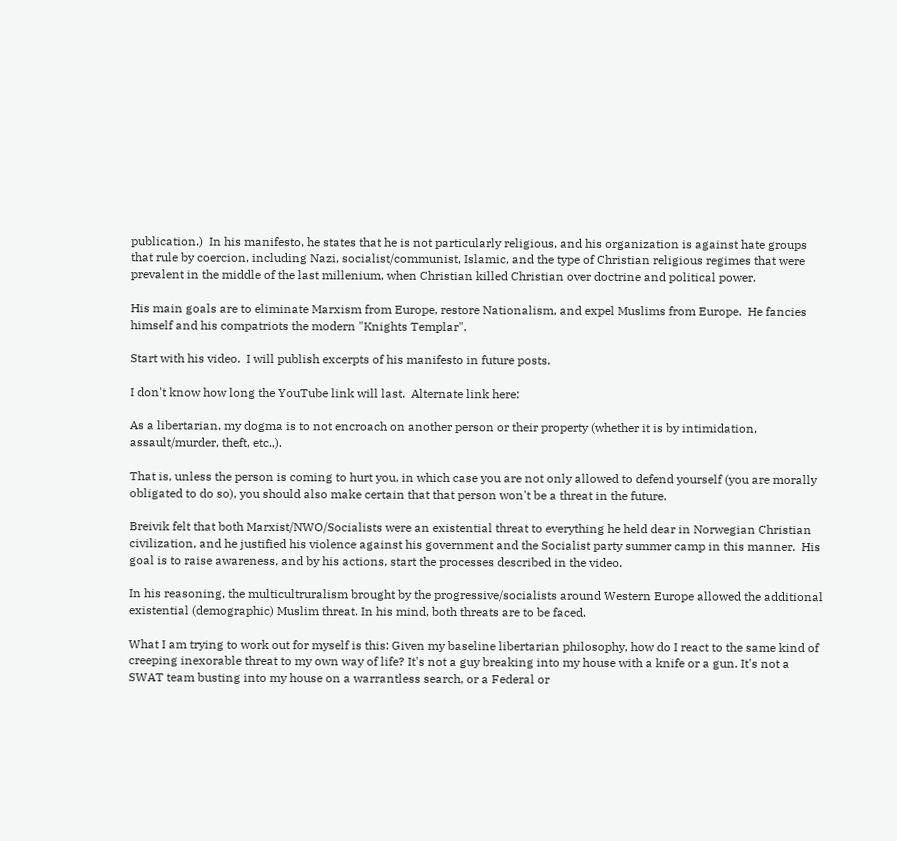publication.)  In his manifesto, he states that he is not particularly religious, and his organization is against hate groups that rule by coercion, including Nazi, socialist/communist, Islamic, and the type of Christian religious regimes that were prevalent in the middle of the last millenium, when Christian killed Christian over doctrine and political power.

His main goals are to eliminate Marxism from Europe, restore Nationalism, and expel Muslims from Europe.  He fancies himself and his compatriots the modern "Knights Templar".

Start with his video.  I will publish excerpts of his manifesto in future posts.

I don't know how long the YouTube link will last.  Alternate link here:

As a libertarian, my dogma is to not encroach on another person or their property (whether it is by intimidation, assault/murder, theft, etc.,).

That is, unless the person is coming to hurt you, in which case you are not only allowed to defend yourself (you are morally obligated to do so), you should also make certain that that person won't be a threat in the future.

Breivik felt that both Marxist/NWO/Socialists were an existential threat to everything he held dear in Norwegian Christian civilization, and he justified his violence against his government and the Socialist party summer camp in this manner.  His goal is to raise awareness, and by his actions, start the processes described in the video.

In his reasoning, the multicultruralism brought by the progressive/socialists around Western Europe allowed the additional existential (demographic) Muslim threat. In his mind, both threats are to be faced.

What I am trying to work out for myself is this: Given my baseline libertarian philosophy, how do I react to the same kind of creeping inexorable threat to my own way of life? It's not a guy breaking into my house with a knife or a gun. It's not a SWAT team busting into my house on a warrantless search, or a Federal or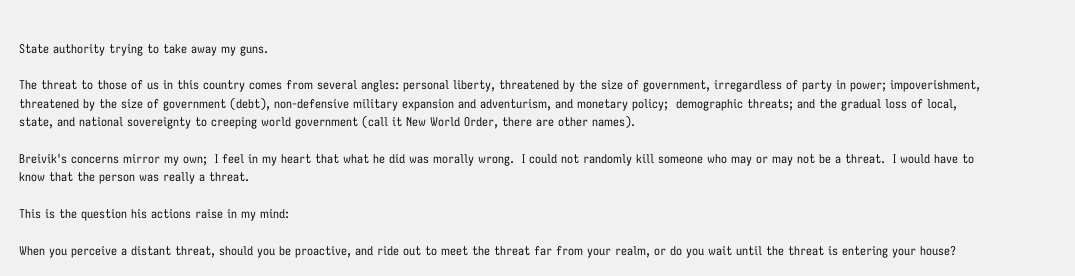State authority trying to take away my guns.

The threat to those of us in this country comes from several angles: personal liberty, threatened by the size of government, irregardless of party in power; impoverishment, threatened by the size of government (debt), non-defensive military expansion and adventurism, and monetary policy;  demographic threats; and the gradual loss of local, state, and national sovereignty to creeping world government (call it New World Order, there are other names).

Breivik's concerns mirror my own;  I feel in my heart that what he did was morally wrong.  I could not randomly kill someone who may or may not be a threat.  I would have to know that the person was really a threat.

This is the question his actions raise in my mind:

When you perceive a distant threat, should you be proactive, and ride out to meet the threat far from your realm, or do you wait until the threat is entering your house?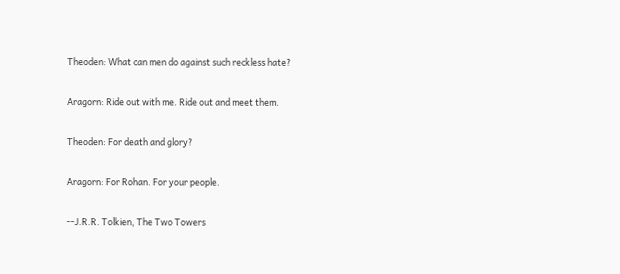Theoden: What can men do against such reckless hate?

Aragorn: Ride out with me. Ride out and meet them.

Theoden: For death and glory?

Aragorn: For Rohan. For your people.

--J.R.R. Tolkien, The Two Towers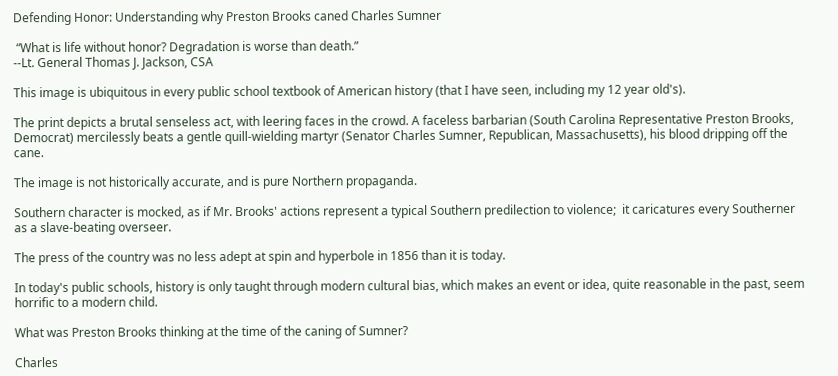Defending Honor: Understanding why Preston Brooks caned Charles Sumner

 “What is life without honor? Degradation is worse than death.”
--Lt. General Thomas J. Jackson, CSA

This image is ubiquitous in every public school textbook of American history (that I have seen, including my 12 year old's).

The print depicts a brutal senseless act, with leering faces in the crowd. A faceless barbarian (South Carolina Representative Preston Brooks, Democrat) mercilessly beats a gentle quill-wielding martyr (Senator Charles Sumner, Republican, Massachusetts), his blood dripping off the cane.

The image is not historically accurate, and is pure Northern propaganda.

Southern character is mocked, as if Mr. Brooks' actions represent a typical Southern predilection to violence;  it caricatures every Southerner as a slave-beating overseer.

The press of the country was no less adept at spin and hyperbole in 1856 than it is today.

In today's public schools, history is only taught through modern cultural bias, which makes an event or idea, quite reasonable in the past, seem horrific to a modern child.

What was Preston Brooks thinking at the time of the caning of Sumner?

Charles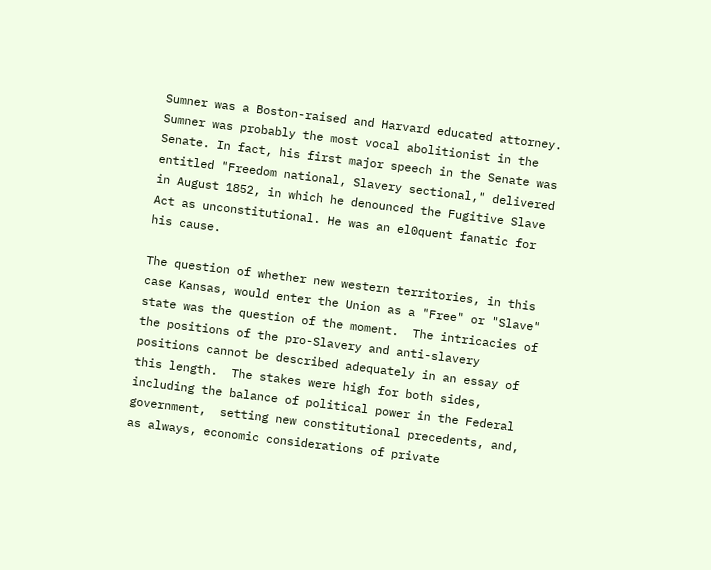Sumner was a Boston-raised and Harvard educated attorney.  Sumner was probably the most vocal abolitionist in the Senate. In fact, his first major speech in the Senate was entitled "Freedom national, Slavery sectional," delivered in August 1852, in which he denounced the Fugitive Slave Act as unconstitutional. He was an el0quent fanatic for his cause.

The question of whether new western territories, in this case Kansas, would enter the Union as a "Free" or "Slave" state was the question of the moment.  The intricacies of the positions of the pro-Slavery and anti-slavery positions cannot be described adequately in an essay of this length.  The stakes were high for both sides, including the balance of political power in the Federal government,  setting new constitutional precedents, and, as always, economic considerations of private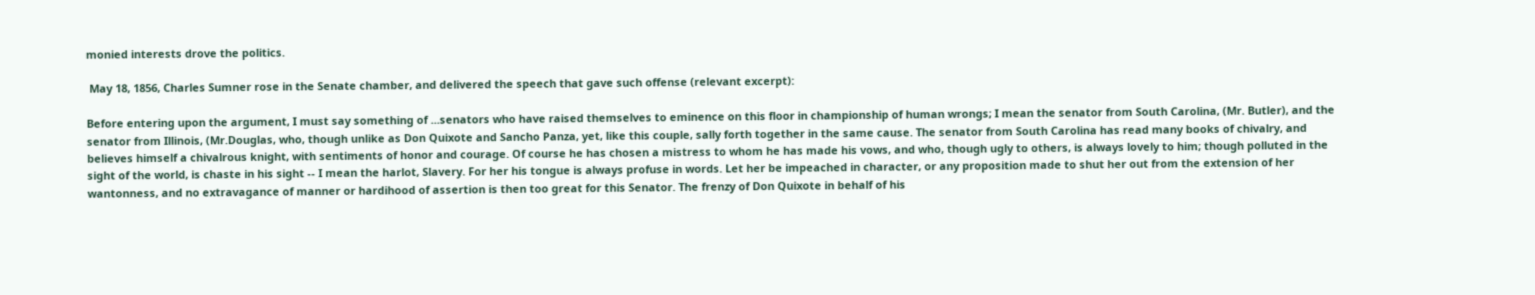monied interests drove the politics.

 May 18, 1856, Charles Sumner rose in the Senate chamber, and delivered the speech that gave such offense (relevant excerpt):

Before entering upon the argument, I must say something of ...senators who have raised themselves to eminence on this floor in championship of human wrongs; I mean the senator from South Carolina, (Mr. Butler), and the senator from Illinois, (Mr.Douglas, who, though unlike as Don Quixote and Sancho Panza, yet, like this couple, sally forth together in the same cause. The senator from South Carolina has read many books of chivalry, and believes himself a chivalrous knight, with sentiments of honor and courage. Of course he has chosen a mistress to whom he has made his vows, and who, though ugly to others, is always lovely to him; though polluted in the sight of the world, is chaste in his sight -- I mean the harlot, Slavery. For her his tongue is always profuse in words. Let her be impeached in character, or any proposition made to shut her out from the extension of her wantonness, and no extravagance of manner or hardihood of assertion is then too great for this Senator. The frenzy of Don Quixote in behalf of his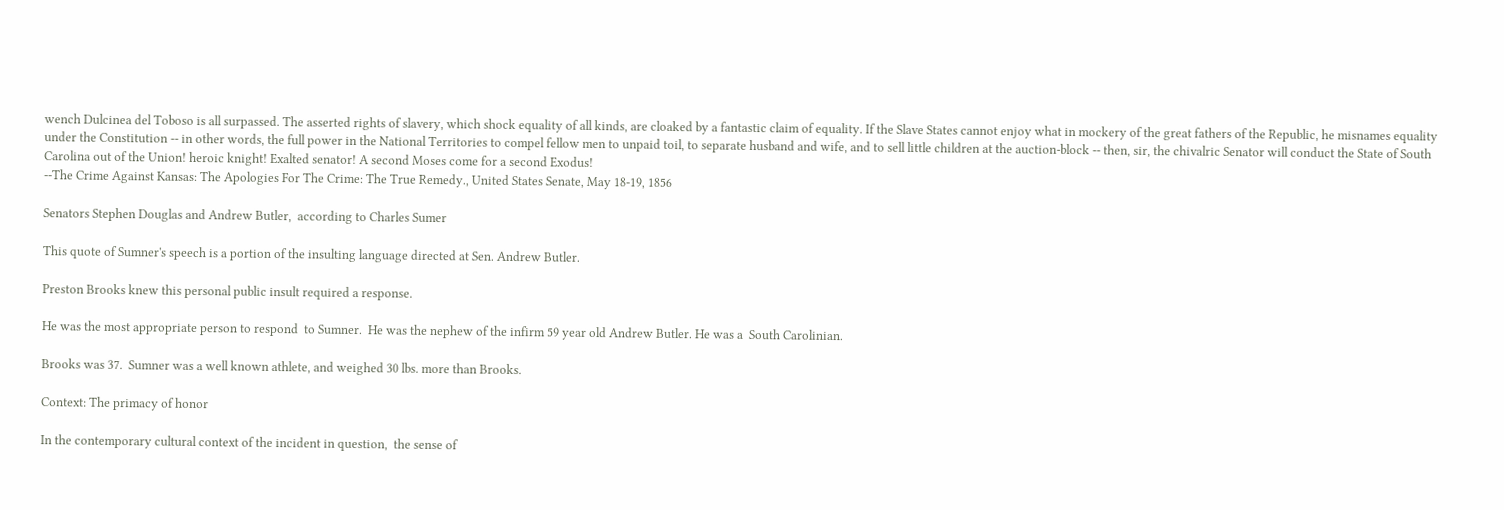wench Dulcinea del Toboso is all surpassed. The asserted rights of slavery, which shock equality of all kinds, are cloaked by a fantastic claim of equality. If the Slave States cannot enjoy what in mockery of the great fathers of the Republic, he misnames equality under the Constitution -- in other words, the full power in the National Territories to compel fellow men to unpaid toil, to separate husband and wife, and to sell little children at the auction-block -- then, sir, the chivalric Senator will conduct the State of South Carolina out of the Union! heroic knight! Exalted senator! A second Moses come for a second Exodus!
--The Crime Against Kansas: The Apologies For The Crime: The True Remedy., United States Senate, May 18-19, 1856

Senators Stephen Douglas and Andrew Butler,  according to Charles Sumer

This quote of Sumner's speech is a portion of the insulting language directed at Sen. Andrew Butler.

Preston Brooks knew this personal public insult required a response.

He was the most appropriate person to respond  to Sumner.  He was the nephew of the infirm 59 year old Andrew Butler. He was a  South Carolinian.

Brooks was 37.  Sumner was a well known athlete, and weighed 30 lbs. more than Brooks.

Context: The primacy of honor

In the contemporary cultural context of the incident in question,  the sense of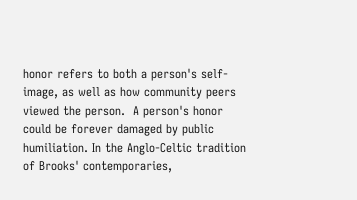honor refers to both a person's self-image, as well as how community peers viewed the person.  A person's honor could be forever damaged by public humiliation. In the Anglo-Celtic tradition of Brooks' contemporaries,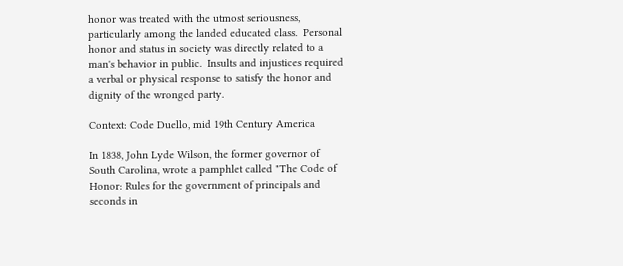honor was treated with the utmost seriousness, particularly among the landed educated class.  Personal honor and status in society was directly related to a man's behavior in public.  Insults and injustices required a verbal or physical response to satisfy the honor and dignity of the wronged party.

Context: Code Duello, mid 19th Century America

In 1838, John Lyde Wilson, the former governor of South Carolina, wrote a pamphlet called "The Code of Honor: Rules for the government of principals and seconds in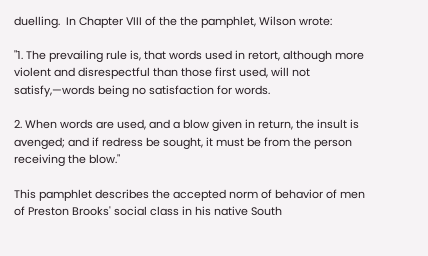duelling.  In Chapter VIII of the the pamphlet, Wilson wrote:

"1. The prevailing rule is, that words used in retort, although more violent and disrespectful than those first used, will not satisfy,—words being no satisfaction for words.

2. When words are used, and a blow given in return, the insult is avenged; and if redress be sought, it must be from the person receiving the blow."

This pamphlet describes the accepted norm of behavior of men of Preston Brooks' social class in his native South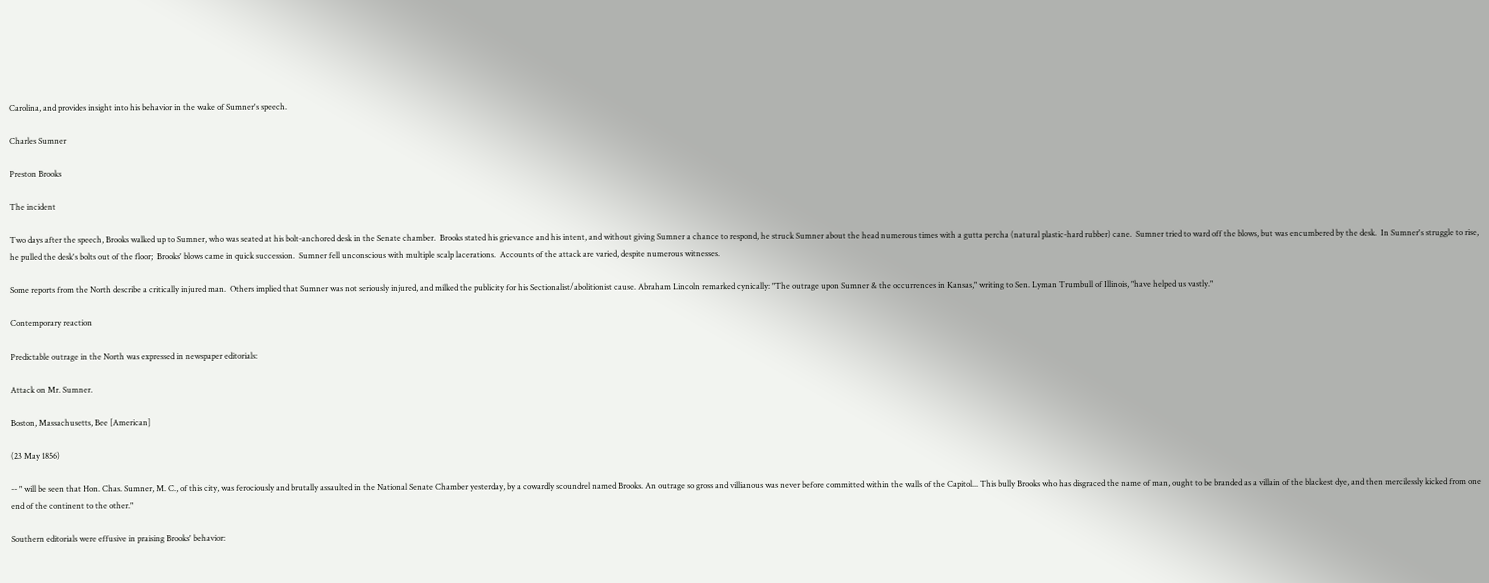Carolina, and provides insight into his behavior in the wake of Sumner's speech.

Charles Sumner

Preston Brooks

The incident

Two days after the speech, Brooks walked up to Sumner, who was seated at his bolt-anchored desk in the Senate chamber.  Brooks stated his grievance and his intent, and without giving Sumner a chance to respond, he struck Sumner about the head numerous times with a gutta percha (natural plastic-hard rubber) cane.  Sumner tried to ward off the blows, but was encumbered by the desk.  In Sumner's struggle to rise, he pulled the desk's bolts out of the floor;  Brooks' blows came in quick succession.  Sumner fell unconscious with multiple scalp lacerations.  Accounts of the attack are varied, despite numerous witnesses.

Some reports from the North describe a critically injured man.  Others implied that Sumner was not seriously injured, and milked the publicity for his Sectionalist/abolitionist cause. Abraham Lincoln remarked cynically: "The outrage upon Sumner & the occurrences in Kansas," writing to Sen. Lyman Trumbull of Illinois, "have helped us vastly."

Contemporary reaction

Predictable outrage in the North was expressed in newspaper editorials:

Attack on Mr. Sumner.

Boston, Massachusetts, Bee [American]

(23 May 1856)

-- " will be seen that Hon. Chas. Sumner, M. C., of this city, was ferociously and brutally assaulted in the National Senate Chamber yesterday, by a cowardly scoundrel named Brooks. An outrage so gross and villianous was never before committed within the walls of the Capitol... This bully Brooks who has disgraced the name of man, ought to be branded as a villain of the blackest dye, and then mercilessly kicked from one end of the continent to the other."

Southern editorials were effusive in praising Brooks' behavior: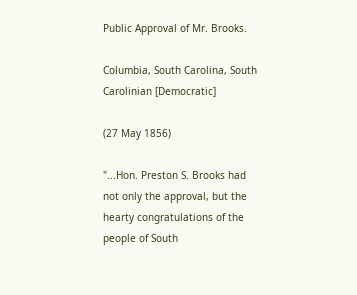Public Approval of Mr. Brooks.

Columbia, South Carolina, South Carolinian [Democratic]

(27 May 1856)

"...Hon. Preston S. Brooks had not only the approval, but the hearty congratulations of the people of South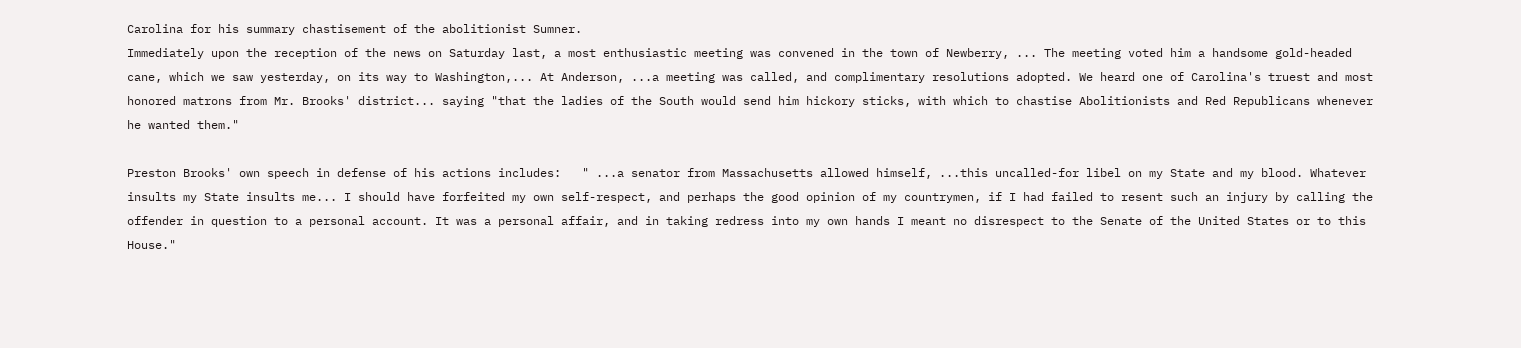Carolina for his summary chastisement of the abolitionist Sumner.
Immediately upon the reception of the news on Saturday last, a most enthusiastic meeting was convened in the town of Newberry, ... The meeting voted him a handsome gold-headed cane, which we saw yesterday, on its way to Washington,... At Anderson, ...a meeting was called, and complimentary resolutions adopted. We heard one of Carolina's truest and most honored matrons from Mr. Brooks' district... saying "that the ladies of the South would send him hickory sticks, with which to chastise Abolitionists and Red Republicans whenever he wanted them."

Preston Brooks' own speech in defense of his actions includes:   " ...a senator from Massachusetts allowed himself, ...this uncalled-for libel on my State and my blood. Whatever insults my State insults me... I should have forfeited my own self-respect, and perhaps the good opinion of my countrymen, if I had failed to resent such an injury by calling the offender in question to a personal account. It was a personal affair, and in taking redress into my own hands I meant no disrespect to the Senate of the United States or to this House."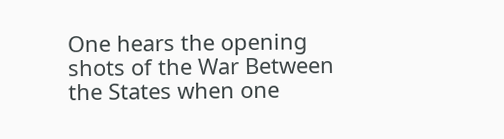One hears the opening shots of the War Between the States when one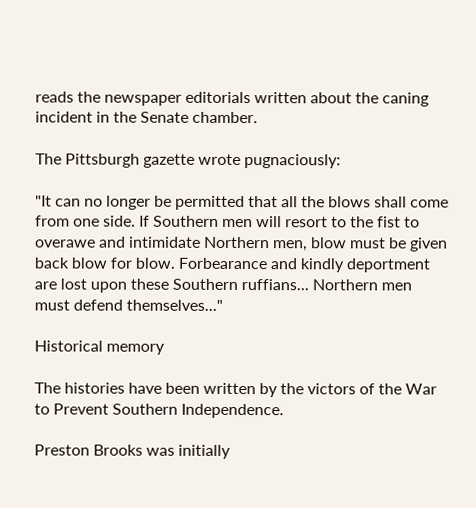reads the newspaper editorials written about the caning incident in the Senate chamber.

The Pittsburgh gazette wrote pugnaciously:

"It can no longer be permitted that all the blows shall come from one side. If Southern men will resort to the fist to overawe and intimidate Northern men, blow must be given back blow for blow. Forbearance and kindly deportment are lost upon these Southern ruffians... Northern men must defend themselves..."

Historical memory

The histories have been written by the victors of the War to Prevent Southern Independence.

Preston Brooks was initially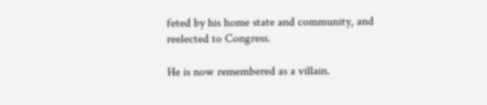feted by his home state and community, and reelected to Congress.

He is now remembered as a villain.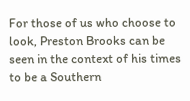For those of us who choose to look, Preston Brooks can be seen in the context of his times to be a Southern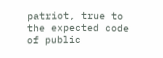patriot, true to the expected code of public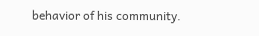behavior of his community.